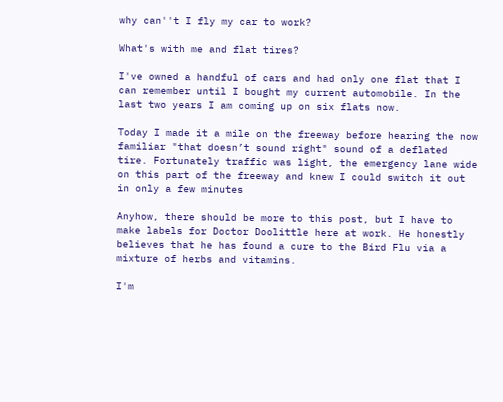why can''t I fly my car to work?

What's with me and flat tires?

I've owned a handful of cars and had only one flat that I can remember until I bought my current automobile. In the last two years I am coming up on six flats now.

Today I made it a mile on the freeway before hearing the now familiar "that doesn’t sound right" sound of a deflated tire. Fortunately traffic was light, the emergency lane wide on this part of the freeway and knew I could switch it out in only a few minutes

Anyhow, there should be more to this post, but I have to make labels for Doctor Doolittle here at work. He honestly believes that he has found a cure to the Bird Flu via a mixture of herbs and vitamins.

I'm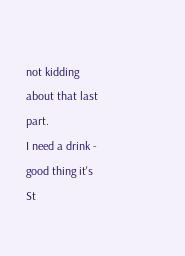not kidding about that last part.
I need a drink - good thing it's St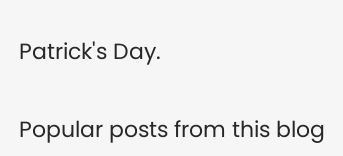Patrick's Day.


Popular posts from this blog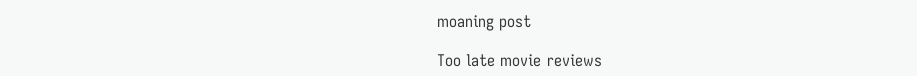moaning post

Too late movie reviews